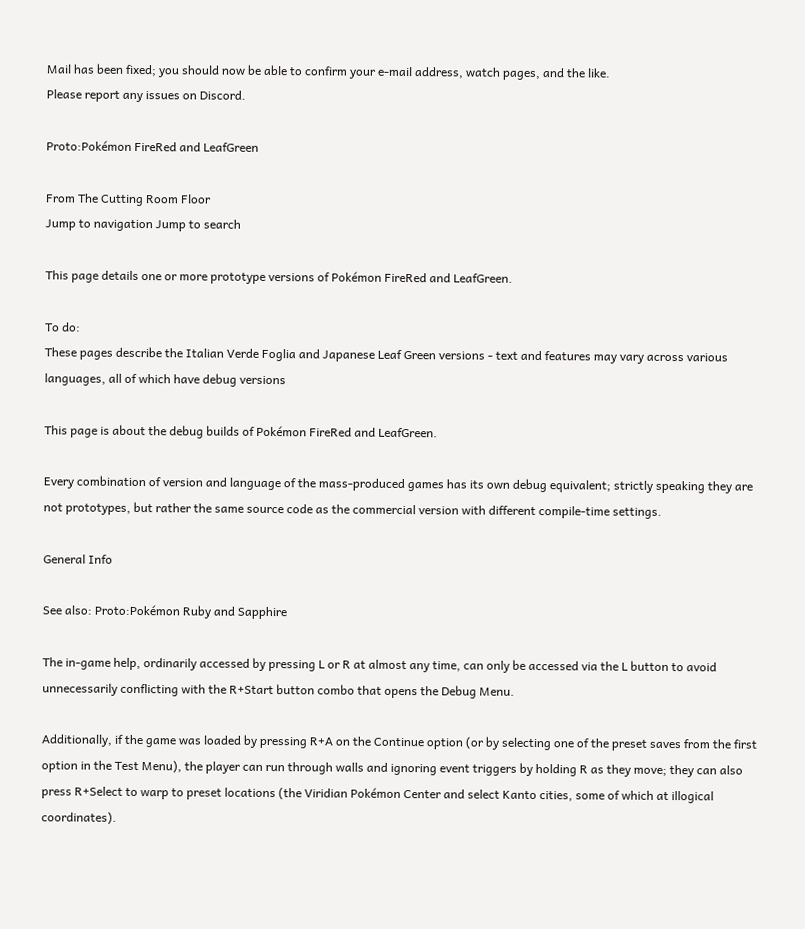Mail has been fixed; you should now be able to confirm your e-mail address, watch pages, and the like.
Please report any issues on Discord.

Proto:Pokémon FireRed and LeafGreen

From The Cutting Room Floor
Jump to navigation Jump to search

This page details one or more prototype versions of Pokémon FireRed and LeafGreen.

To do:
These pages describe the Italian Verde Foglia and Japanese Leaf Green versions - text and features may vary across various languages, all of which have debug versions

This page is about the debug builds of Pokémon FireRed and LeafGreen.

Every combination of version and language of the mass-produced games has its own debug equivalent; strictly speaking they are not prototypes, but rather the same source code as the commercial version with different compile-time settings.

General Info

See also: Proto:Pokémon Ruby and Sapphire

The in-game help, ordinarily accessed by pressing L or R at almost any time, can only be accessed via the L button to avoid unnecessarily conflicting with the R+Start button combo that opens the Debug Menu.

Additionally, if the game was loaded by pressing R+A on the Continue option (or by selecting one of the preset saves from the first option in the Test Menu), the player can run through walls and ignoring event triggers by holding R as they move; they can also press R+Select to warp to preset locations (the Viridian Pokémon Center and select Kanto cities, some of which at illogical coordinates).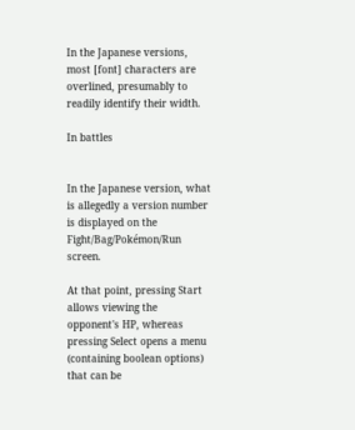In the Japanese versions, most [font] characters are overlined, presumably to readily identify their width.

In battles


In the Japanese version, what is allegedly a version number is displayed on the Fight/Bag/Pokémon/Run screen.

At that point, pressing Start allows viewing the opponent's HP, whereas pressing Select opens a menu (containing boolean options) that can be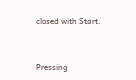closed with Start.


Pressing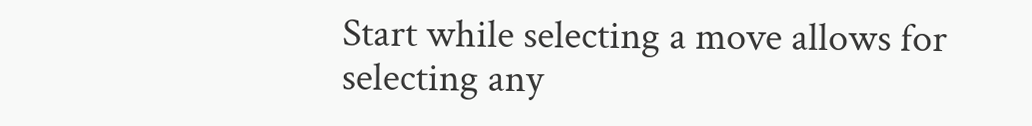Start while selecting a move allows for selecting any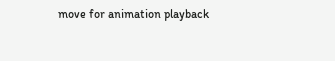move for animation playback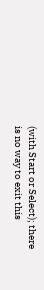(with Start or Select); there is no way to exit this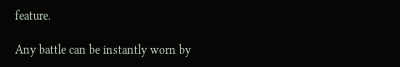feature.

Any battle can be instantly worn by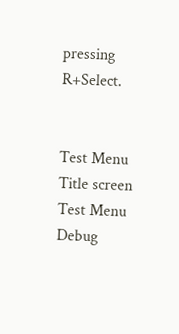pressing R+Select.


Test Menu
Title screen Test Menu
Debug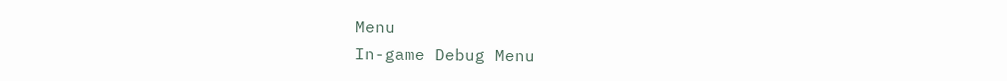Menu
In-game Debug Menu